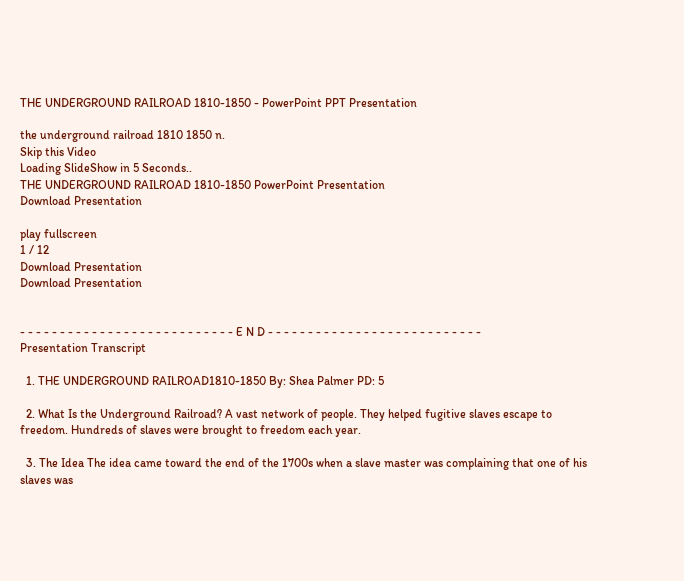THE UNDERGROUND RAILROAD 1810-1850 - PowerPoint PPT Presentation

the underground railroad 1810 1850 n.
Skip this Video
Loading SlideShow in 5 Seconds..
THE UNDERGROUND RAILROAD 1810-1850 PowerPoint Presentation
Download Presentation

play fullscreen
1 / 12
Download Presentation
Download Presentation


- - - - - - - - - - - - - - - - - - - - - - - - - - - E N D - - - - - - - - - - - - - - - - - - - - - - - - - - -
Presentation Transcript

  1. THE UNDERGROUND RAILROAD1810-1850 By: Shea Palmer PD: 5

  2. What Is the Underground Railroad? A vast network of people. They helped fugitive slaves escape to freedom. Hundreds of slaves were brought to freedom each year.

  3. The Idea The idea came toward the end of the 1700s when a slave master was complaining that one of his slaves was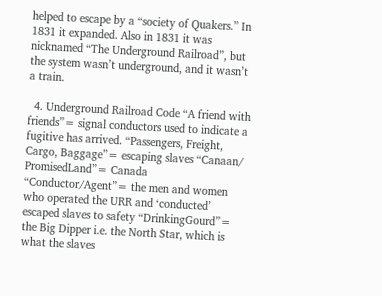helped to escape by a “society of Quakers.” In 1831 it expanded. Also in 1831 it was nicknamed “The Underground Railroad”, but the system wasn’t underground, and it wasn’t a train.

  4. Underground Railroad Code “A friend with friends”= signal conductors used to indicate a fugitive has arrived. “Passengers, Freight, Cargo, Baggage”= escaping slaves “Canaan/ PromisedLand”= Canada “Conductor/Agent”= the men and women who operated the URR and ‘conducted’ escaped slaves to safety “DrinkingGourd”= the Big Dipper i.e. the North Star, which is what the slaves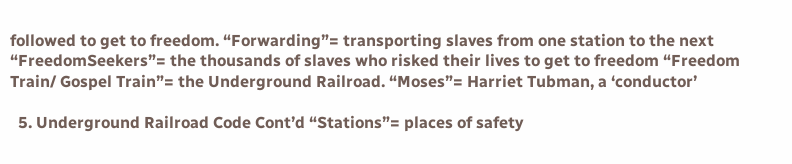followed to get to freedom. “Forwarding”= transporting slaves from one station to the next “FreedomSeekers”= the thousands of slaves who risked their lives to get to freedom “Freedom Train/ Gospel Train”= the Underground Railroad. “Moses”= Harriet Tubman, a ‘conductor’

  5. Underground Railroad Code Cont’d “Stations”= places of safety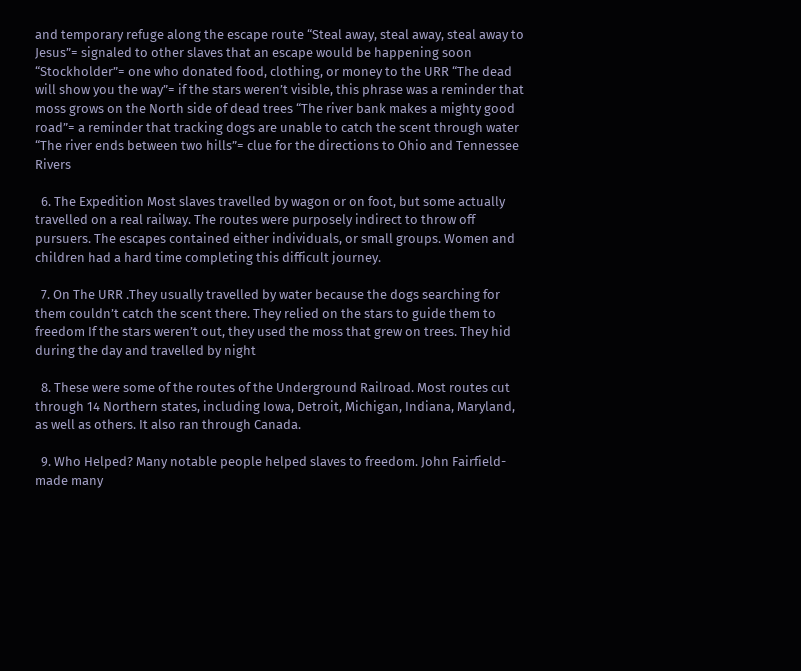and temporary refuge along the escape route “Steal away, steal away, steal away to Jesus”= signaled to other slaves that an escape would be happening soon “Stockholder”= one who donated food, clothing, or money to the URR “The dead will show you the way”= if the stars weren’t visible, this phrase was a reminder that moss grows on the North side of dead trees “The river bank makes a mighty good road”= a reminder that tracking dogs are unable to catch the scent through water “The river ends between two hills”= clue for the directions to Ohio and Tennessee Rivers

  6. The Expedition Most slaves travelled by wagon or on foot, but some actually travelled on a real railway. The routes were purposely indirect to throw off pursuers. The escapes contained either individuals, or small groups. Women and children had a hard time completing this difficult journey.

  7. On The URR .They usually travelled by water because the dogs searching for them couldn’t catch the scent there. They relied on the stars to guide them to freedom If the stars weren’t out, they used the moss that grew on trees. They hid during the day and travelled by night

  8. These were some of the routes of the Underground Railroad. Most routes cut through 14 Northern states, including Iowa, Detroit, Michigan, Indiana, Maryland, as well as others. It also ran through Canada.

  9. Who Helped? Many notable people helped slaves to freedom. John Fairfield- made many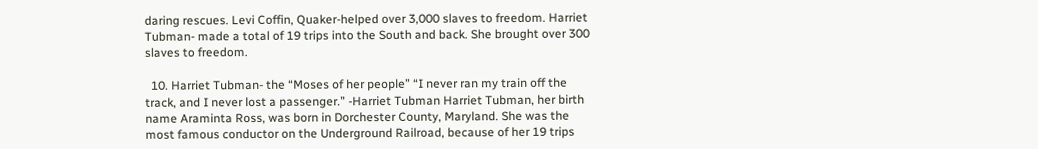daring rescues. Levi Coffin, Quaker-helped over 3,000 slaves to freedom. Harriet Tubman- made a total of 19 trips into the South and back. She brought over 300 slaves to freedom.

  10. Harriet Tubman- the “Moses of her people” “I never ran my train off the track, and I never lost a passenger.” -Harriet Tubman Harriet Tubman, her birth name Araminta Ross, was born in Dorchester County, Maryland. She was the most famous conductor on the Underground Railroad, because of her 19 trips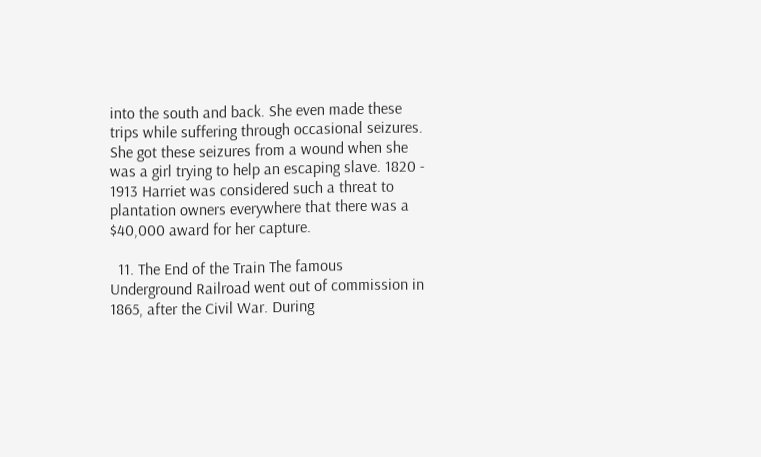into the south and back. She even made these trips while suffering through occasional seizures. She got these seizures from a wound when she was a girl trying to help an escaping slave. 1820 - 1913 Harriet was considered such a threat to plantation owners everywhere that there was a $40,000 award for her capture.

  11. The End of the Train The famous Underground Railroad went out of commission in 1865, after the Civil War. During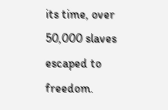its time, over 50,000 slaves escaped to freedom.